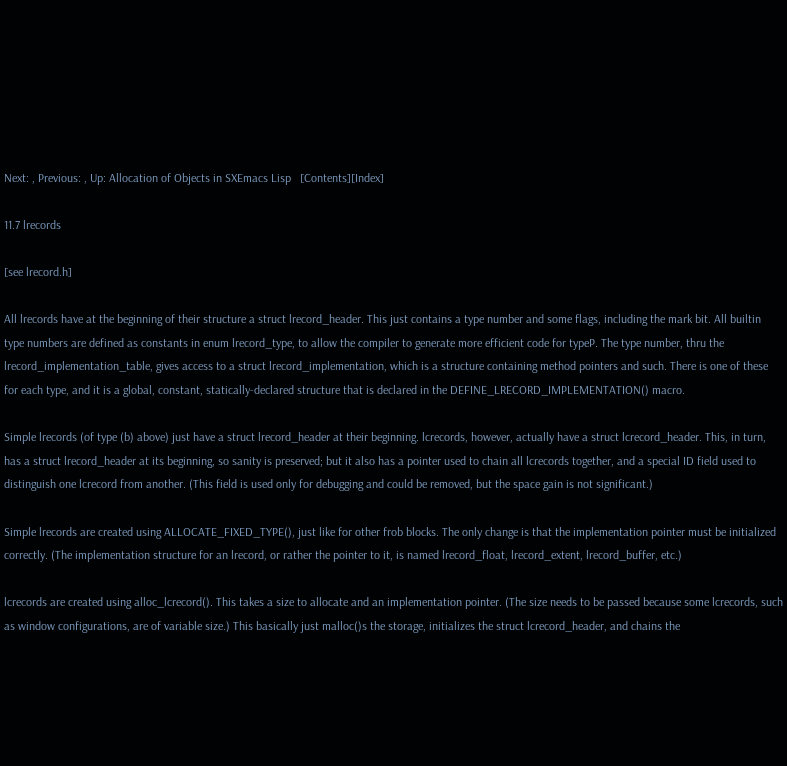Next: , Previous: , Up: Allocation of Objects in SXEmacs Lisp   [Contents][Index]

11.7 lrecords

[see lrecord.h]

All lrecords have at the beginning of their structure a struct lrecord_header. This just contains a type number and some flags, including the mark bit. All builtin type numbers are defined as constants in enum lrecord_type, to allow the compiler to generate more efficient code for typeP. The type number, thru the lrecord_implementation_table, gives access to a struct lrecord_implementation, which is a structure containing method pointers and such. There is one of these for each type, and it is a global, constant, statically-declared structure that is declared in the DEFINE_LRECORD_IMPLEMENTATION() macro.

Simple lrecords (of type (b) above) just have a struct lrecord_header at their beginning. lcrecords, however, actually have a struct lcrecord_header. This, in turn, has a struct lrecord_header at its beginning, so sanity is preserved; but it also has a pointer used to chain all lcrecords together, and a special ID field used to distinguish one lcrecord from another. (This field is used only for debugging and could be removed, but the space gain is not significant.)

Simple lrecords are created using ALLOCATE_FIXED_TYPE(), just like for other frob blocks. The only change is that the implementation pointer must be initialized correctly. (The implementation structure for an lrecord, or rather the pointer to it, is named lrecord_float, lrecord_extent, lrecord_buffer, etc.)

lcrecords are created using alloc_lcrecord(). This takes a size to allocate and an implementation pointer. (The size needs to be passed because some lcrecords, such as window configurations, are of variable size.) This basically just malloc()s the storage, initializes the struct lcrecord_header, and chains the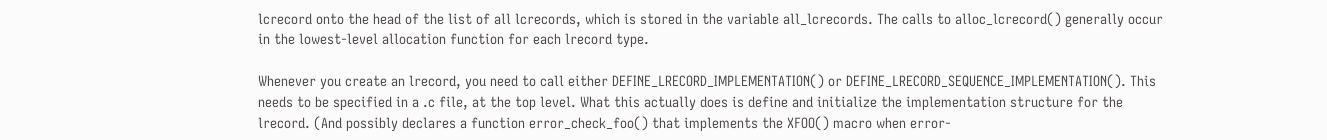lcrecord onto the head of the list of all lcrecords, which is stored in the variable all_lcrecords. The calls to alloc_lcrecord() generally occur in the lowest-level allocation function for each lrecord type.

Whenever you create an lrecord, you need to call either DEFINE_LRECORD_IMPLEMENTATION() or DEFINE_LRECORD_SEQUENCE_IMPLEMENTATION(). This needs to be specified in a .c file, at the top level. What this actually does is define and initialize the implementation structure for the lrecord. (And possibly declares a function error_check_foo() that implements the XFOO() macro when error-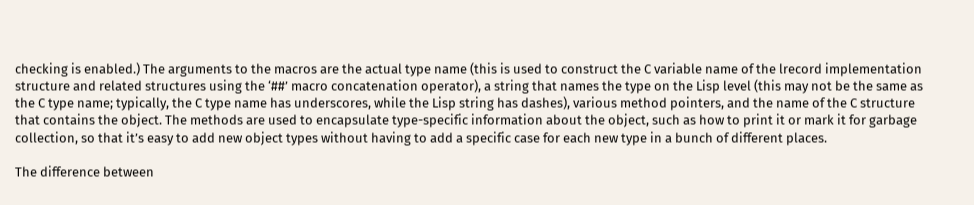checking is enabled.) The arguments to the macros are the actual type name (this is used to construct the C variable name of the lrecord implementation structure and related structures using the ‘##’ macro concatenation operator), a string that names the type on the Lisp level (this may not be the same as the C type name; typically, the C type name has underscores, while the Lisp string has dashes), various method pointers, and the name of the C structure that contains the object. The methods are used to encapsulate type-specific information about the object, such as how to print it or mark it for garbage collection, so that it’s easy to add new object types without having to add a specific case for each new type in a bunch of different places.

The difference between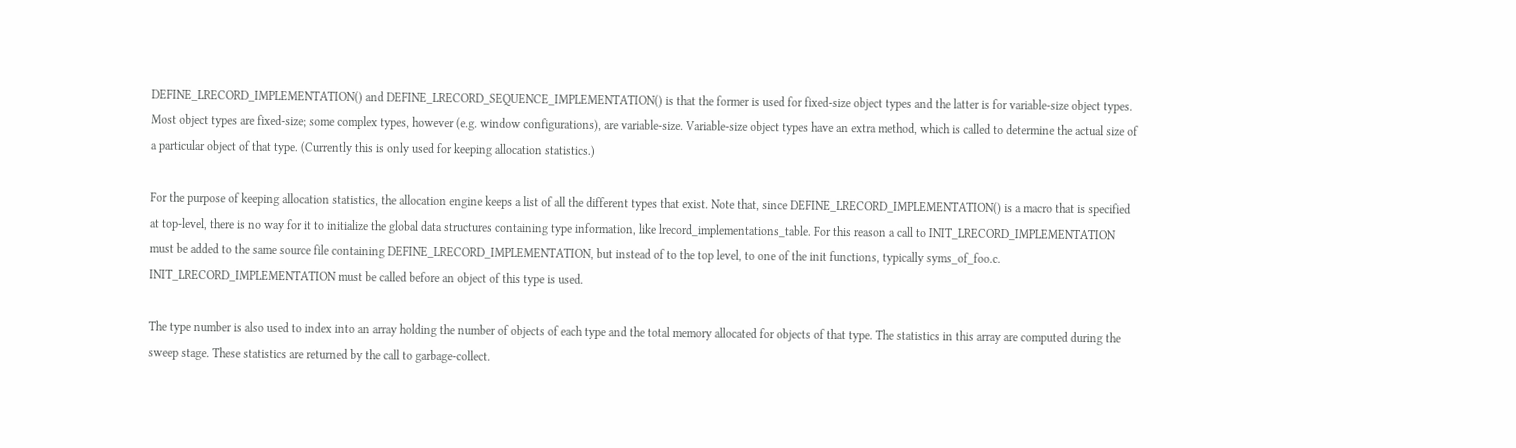DEFINE_LRECORD_IMPLEMENTATION() and DEFINE_LRECORD_SEQUENCE_IMPLEMENTATION() is that the former is used for fixed-size object types and the latter is for variable-size object types. Most object types are fixed-size; some complex types, however (e.g. window configurations), are variable-size. Variable-size object types have an extra method, which is called to determine the actual size of a particular object of that type. (Currently this is only used for keeping allocation statistics.)

For the purpose of keeping allocation statistics, the allocation engine keeps a list of all the different types that exist. Note that, since DEFINE_LRECORD_IMPLEMENTATION() is a macro that is specified at top-level, there is no way for it to initialize the global data structures containing type information, like lrecord_implementations_table. For this reason a call to INIT_LRECORD_IMPLEMENTATION must be added to the same source file containing DEFINE_LRECORD_IMPLEMENTATION, but instead of to the top level, to one of the init functions, typically syms_of_foo.c. INIT_LRECORD_IMPLEMENTATION must be called before an object of this type is used.

The type number is also used to index into an array holding the number of objects of each type and the total memory allocated for objects of that type. The statistics in this array are computed during the sweep stage. These statistics are returned by the call to garbage-collect.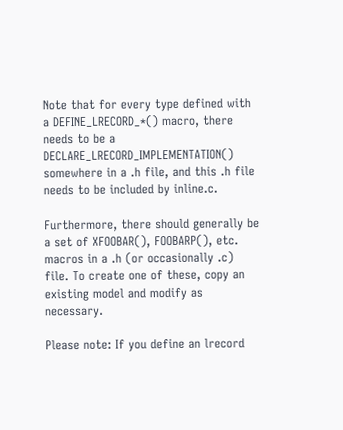Note that for every type defined with a DEFINE_LRECORD_*() macro, there needs to be a DECLARE_LRECORD_IMPLEMENTATION() somewhere in a .h file, and this .h file needs to be included by inline.c.

Furthermore, there should generally be a set of XFOOBAR(), FOOBARP(), etc. macros in a .h (or occasionally .c) file. To create one of these, copy an existing model and modify as necessary.

Please note: If you define an lrecord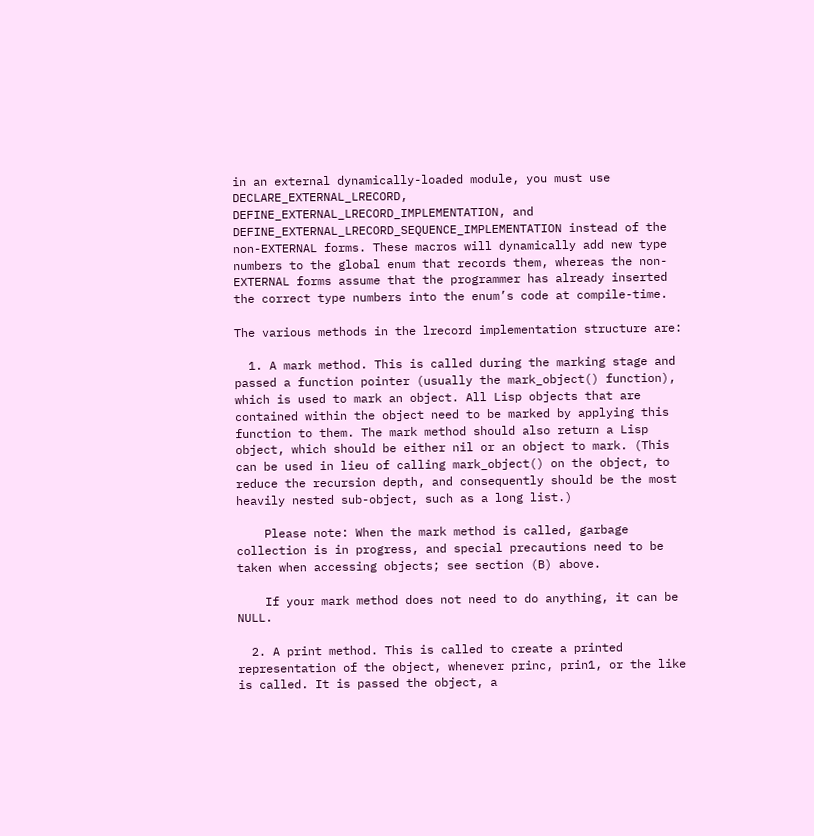in an external dynamically-loaded module, you must use DECLARE_EXTERNAL_LRECORD, DEFINE_EXTERNAL_LRECORD_IMPLEMENTATION, and DEFINE_EXTERNAL_LRECORD_SEQUENCE_IMPLEMENTATION instead of the non-EXTERNAL forms. These macros will dynamically add new type numbers to the global enum that records them, whereas the non-EXTERNAL forms assume that the programmer has already inserted the correct type numbers into the enum’s code at compile-time.

The various methods in the lrecord implementation structure are:

  1. A mark method. This is called during the marking stage and passed a function pointer (usually the mark_object() function), which is used to mark an object. All Lisp objects that are contained within the object need to be marked by applying this function to them. The mark method should also return a Lisp object, which should be either nil or an object to mark. (This can be used in lieu of calling mark_object() on the object, to reduce the recursion depth, and consequently should be the most heavily nested sub-object, such as a long list.)

    Please note: When the mark method is called, garbage collection is in progress, and special precautions need to be taken when accessing objects; see section (B) above.

    If your mark method does not need to do anything, it can be NULL.

  2. A print method. This is called to create a printed representation of the object, whenever princ, prin1, or the like is called. It is passed the object, a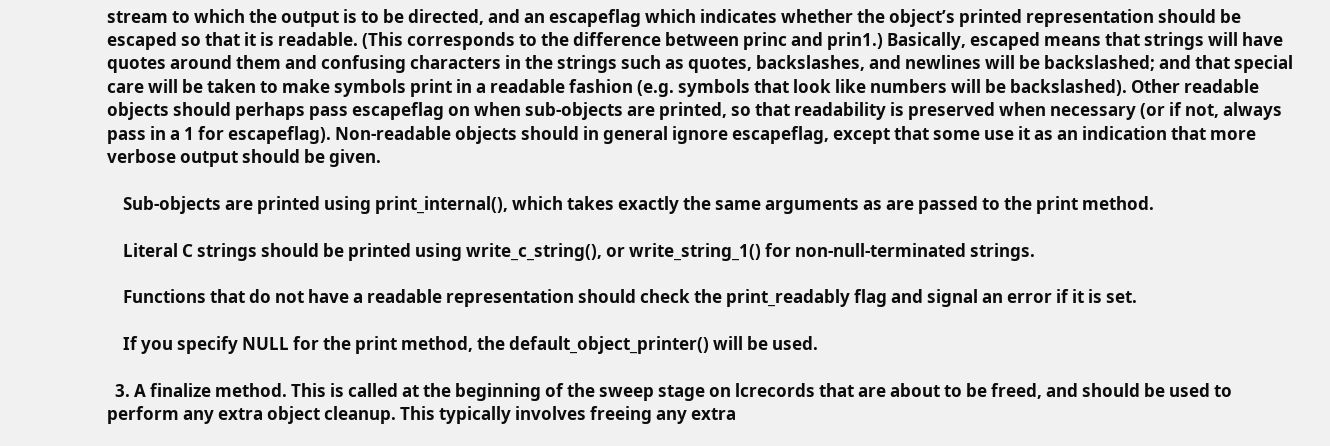stream to which the output is to be directed, and an escapeflag which indicates whether the object’s printed representation should be escaped so that it is readable. (This corresponds to the difference between princ and prin1.) Basically, escaped means that strings will have quotes around them and confusing characters in the strings such as quotes, backslashes, and newlines will be backslashed; and that special care will be taken to make symbols print in a readable fashion (e.g. symbols that look like numbers will be backslashed). Other readable objects should perhaps pass escapeflag on when sub-objects are printed, so that readability is preserved when necessary (or if not, always pass in a 1 for escapeflag). Non-readable objects should in general ignore escapeflag, except that some use it as an indication that more verbose output should be given.

    Sub-objects are printed using print_internal(), which takes exactly the same arguments as are passed to the print method.

    Literal C strings should be printed using write_c_string(), or write_string_1() for non-null-terminated strings.

    Functions that do not have a readable representation should check the print_readably flag and signal an error if it is set.

    If you specify NULL for the print method, the default_object_printer() will be used.

  3. A finalize method. This is called at the beginning of the sweep stage on lcrecords that are about to be freed, and should be used to perform any extra object cleanup. This typically involves freeing any extra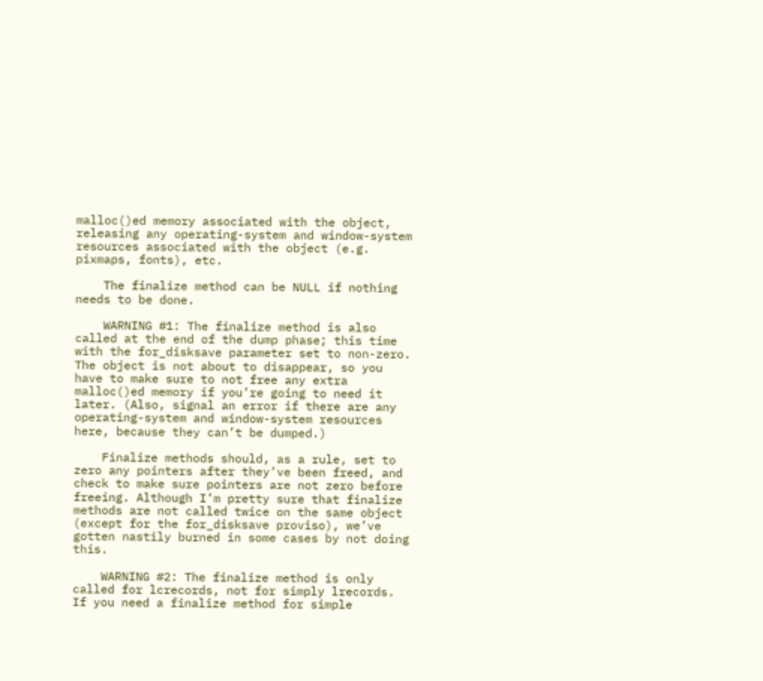malloc()ed memory associated with the object, releasing any operating-system and window-system resources associated with the object (e.g. pixmaps, fonts), etc.

    The finalize method can be NULL if nothing needs to be done.

    WARNING #1: The finalize method is also called at the end of the dump phase; this time with the for_disksave parameter set to non-zero. The object is not about to disappear, so you have to make sure to not free any extra malloc()ed memory if you’re going to need it later. (Also, signal an error if there are any operating-system and window-system resources here, because they can’t be dumped.)

    Finalize methods should, as a rule, set to zero any pointers after they’ve been freed, and check to make sure pointers are not zero before freeing. Although I’m pretty sure that finalize methods are not called twice on the same object (except for the for_disksave proviso), we’ve gotten nastily burned in some cases by not doing this.

    WARNING #2: The finalize method is only called for lcrecords, not for simply lrecords. If you need a finalize method for simple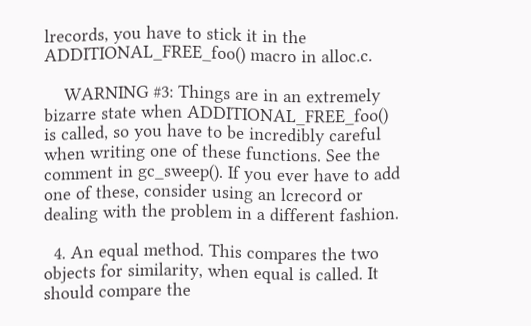lrecords, you have to stick it in the ADDITIONAL_FREE_foo() macro in alloc.c.

    WARNING #3: Things are in an extremely bizarre state when ADDITIONAL_FREE_foo() is called, so you have to be incredibly careful when writing one of these functions. See the comment in gc_sweep(). If you ever have to add one of these, consider using an lcrecord or dealing with the problem in a different fashion.

  4. An equal method. This compares the two objects for similarity, when equal is called. It should compare the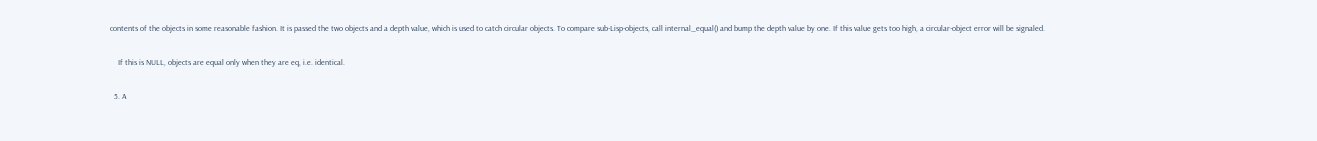contents of the objects in some reasonable fashion. It is passed the two objects and a depth value, which is used to catch circular objects. To compare sub-Lisp-objects, call internal_equal() and bump the depth value by one. If this value gets too high, a circular-object error will be signaled.

    If this is NULL, objects are equal only when they are eq, i.e. identical.

  5. A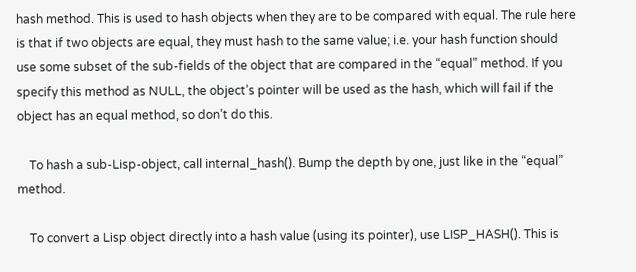hash method. This is used to hash objects when they are to be compared with equal. The rule here is that if two objects are equal, they must hash to the same value; i.e. your hash function should use some subset of the sub-fields of the object that are compared in the “equal” method. If you specify this method as NULL, the object’s pointer will be used as the hash, which will fail if the object has an equal method, so don’t do this.

    To hash a sub-Lisp-object, call internal_hash(). Bump the depth by one, just like in the “equal” method.

    To convert a Lisp object directly into a hash value (using its pointer), use LISP_HASH(). This is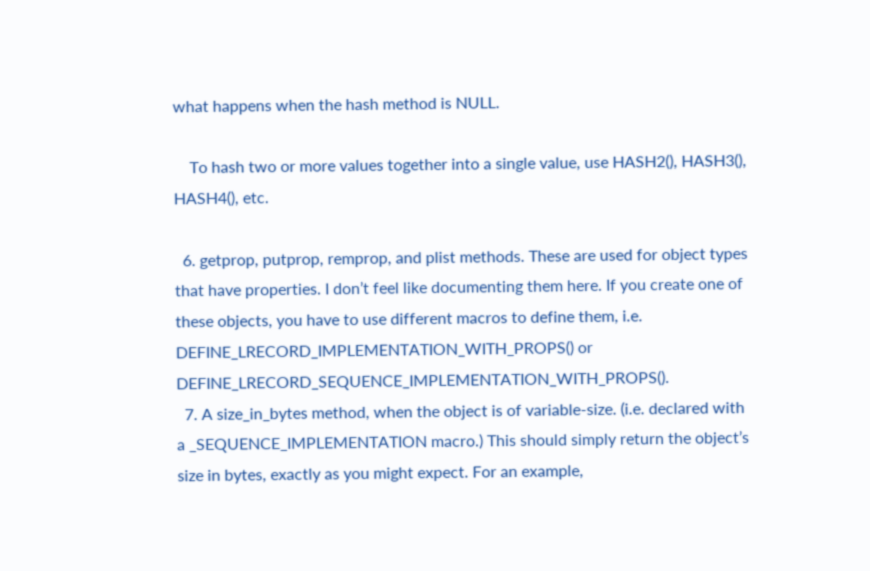what happens when the hash method is NULL.

    To hash two or more values together into a single value, use HASH2(), HASH3(), HASH4(), etc.

  6. getprop, putprop, remprop, and plist methods. These are used for object types that have properties. I don’t feel like documenting them here. If you create one of these objects, you have to use different macros to define them, i.e. DEFINE_LRECORD_IMPLEMENTATION_WITH_PROPS() or DEFINE_LRECORD_SEQUENCE_IMPLEMENTATION_WITH_PROPS().
  7. A size_in_bytes method, when the object is of variable-size. (i.e. declared with a _SEQUENCE_IMPLEMENTATION macro.) This should simply return the object’s size in bytes, exactly as you might expect. For an example,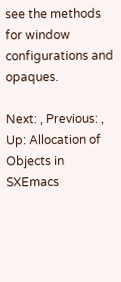see the methods for window configurations and opaques.

Next: , Previous: , Up: Allocation of Objects in SXEmacs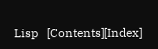Lisp   [Contents][Index]